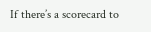If there’s a scorecard to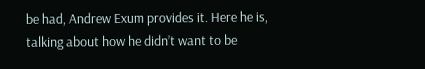be had, Andrew Exum provides it. Here he is, talking about how he didn’t want to be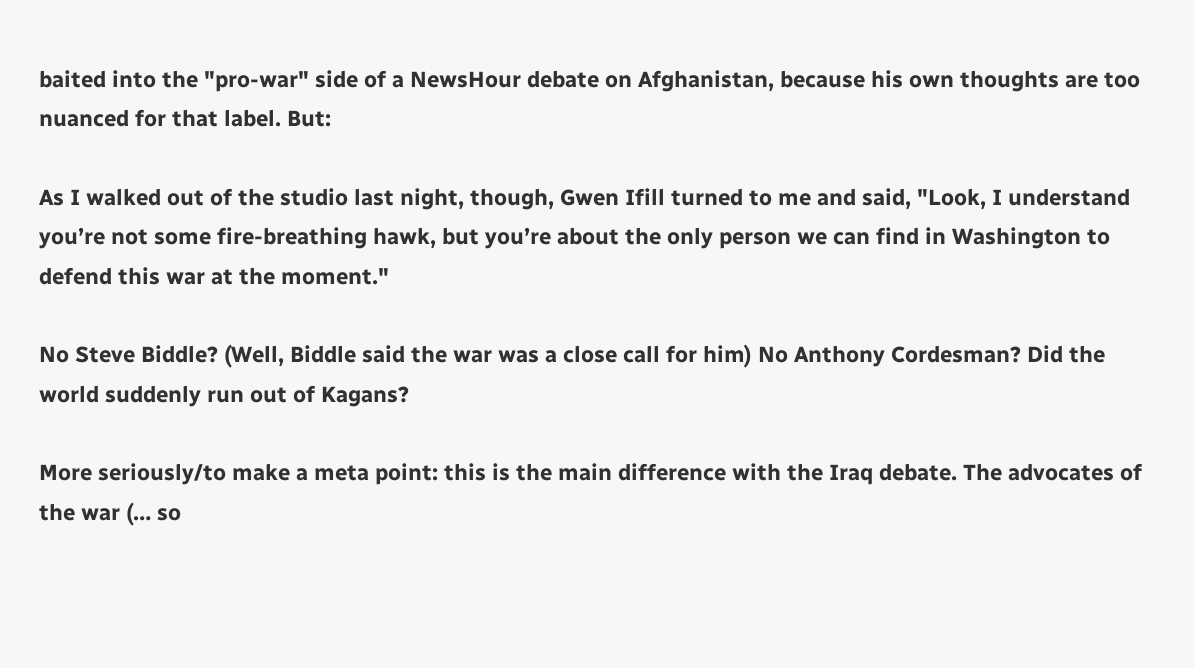baited into the "pro-war" side of a NewsHour debate on Afghanistan, because his own thoughts are too nuanced for that label. But:

As I walked out of the studio last night, though, Gwen Ifill turned to me and said, "Look, I understand you’re not some fire-breathing hawk, but you’re about the only person we can find in Washington to defend this war at the moment."

No Steve Biddle? (Well, Biddle said the war was a close call for him) No Anthony Cordesman? Did the world suddenly run out of Kagans?

More seriously/to make a meta point: this is the main difference with the Iraq debate. The advocates of the war (… so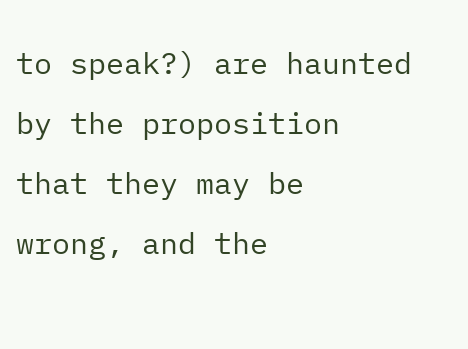to speak?) are haunted by the proposition that they may be wrong, and the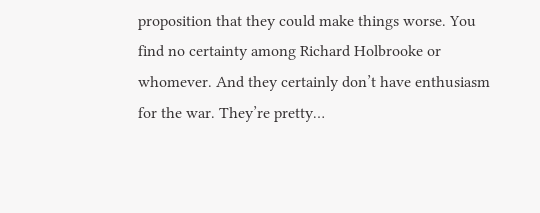proposition that they could make things worse. You find no certainty among Richard Holbrooke or whomever. And they certainly don’t have enthusiasm for the war. They’re pretty…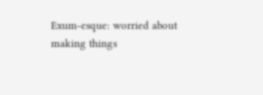Exum-esque: worried about making things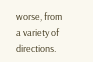worse, from a variety of directions.